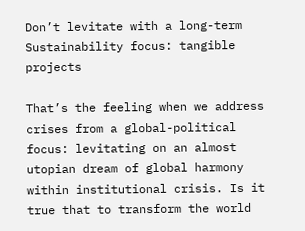Don’t levitate with a long-term Sustainability focus: tangible projects

That’s the feeling when we address crises from a global-political focus: levitating on an almost utopian dream of global harmony within institutional crisis. Is it true that to transform the world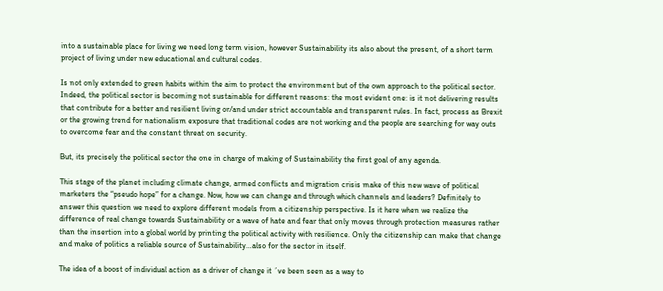into a sustainable place for living we need long term vision, however Sustainability its also about the present, of a short term project of living under new educational and cultural codes.

Is not only extended to green habits within the aim to protect the environment but of the own approach to the political sector. Indeed, the political sector is becoming not sustainable for different reasons: the most evident one: is it not delivering results that contribute for a better and resilient living or/and under strict accountable and transparent rules. In fact, process as Brexit or the growing trend for nationalism exposure that traditional codes are not working and the people are searching for way outs to overcome fear and the constant threat on security.

But, its precisely the political sector the one in charge of making of Sustainability the first goal of any agenda.

This stage of the planet including climate change, armed conflicts and migration crisis make of this new wave of political marketers the “pseudo hope” for a change. Now, how we can change and through which channels and leaders? Definitely to answer this question we need to explore different models from a citizenship perspective. Is it here when we realize the difference of real change towards Sustainability or a wave of hate and fear that only moves through protection measures rather than the insertion into a global world by printing the political activity with resilience. Only the citizenship can make that change and make of politics a reliable source of Sustainability…also for the sector in itself.

The idea of a boost of individual action as a driver of change it ´ve been seen as a way to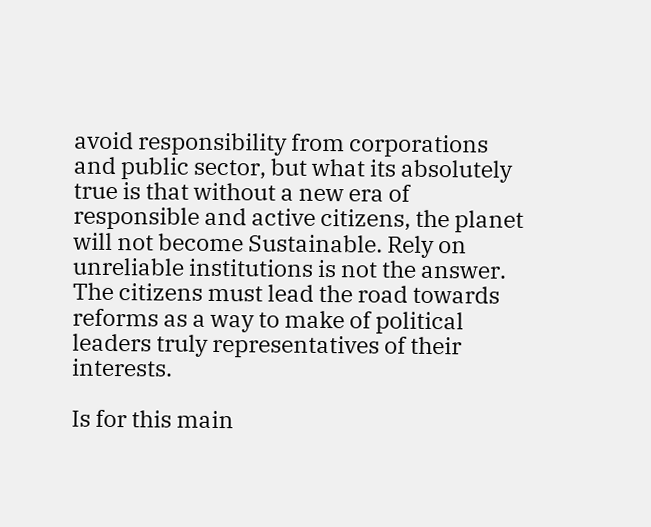avoid responsibility from corporations and public sector, but what its absolutely true is that without a new era of responsible and active citizens, the planet will not become Sustainable. Rely on unreliable institutions is not the answer. The citizens must lead the road towards reforms as a way to make of political leaders truly representatives of their interests.

Is for this main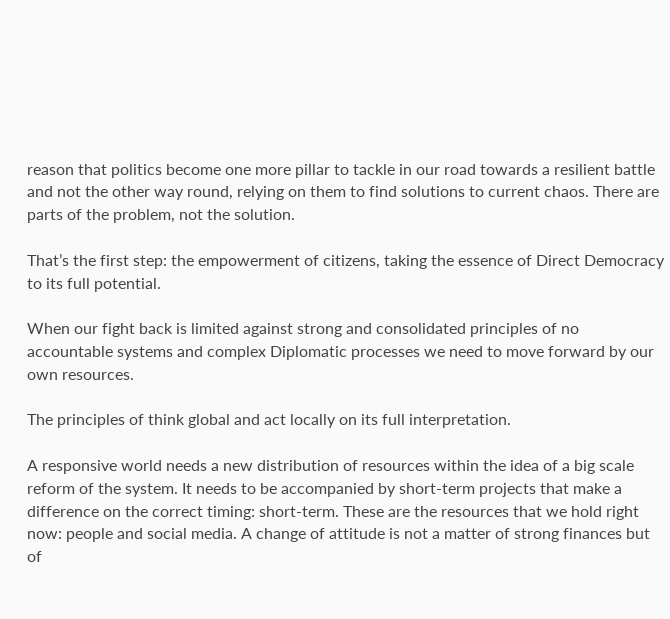reason that politics become one more pillar to tackle in our road towards a resilient battle and not the other way round, relying on them to find solutions to current chaos. There are parts of the problem, not the solution.

That’s the first step: the empowerment of citizens, taking the essence of Direct Democracy to its full potential.

When our fight back is limited against strong and consolidated principles of no accountable systems and complex Diplomatic processes we need to move forward by our own resources.

The principles of think global and act locally on its full interpretation.

A responsive world needs a new distribution of resources within the idea of a big scale reform of the system. It needs to be accompanied by short-term projects that make a difference on the correct timing: short-term. These are the resources that we hold right now: people and social media. A change of attitude is not a matter of strong finances but of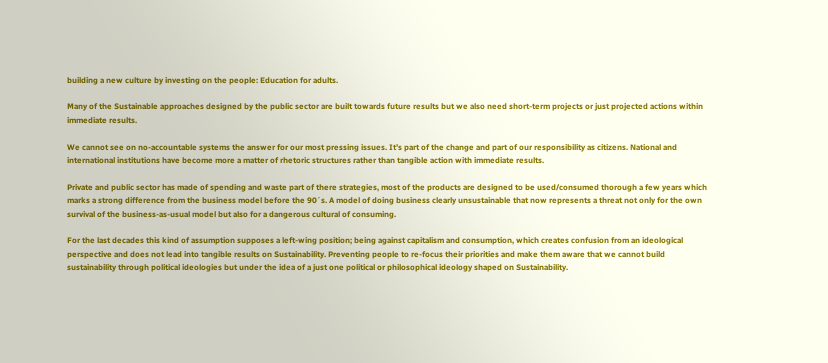building a new culture by investing on the people: Education for adults.

Many of the Sustainable approaches designed by the public sector are built towards future results but we also need short-term projects or just projected actions within immediate results.

We cannot see on no-accountable systems the answer for our most pressing issues. It’s part of the change and part of our responsibility as citizens. National and international institutions have become more a matter of rhetoric structures rather than tangible action with immediate results.

Private and public sector has made of spending and waste part of there strategies, most of the products are designed to be used/consumed thorough a few years which marks a strong difference from the business model before the 90´s. A model of doing business clearly unsustainable that now represents a threat not only for the own survival of the business-as-usual model but also for a dangerous cultural of consuming.

For the last decades this kind of assumption supposes a left-wing position; being against capitalism and consumption, which creates confusion from an ideological perspective and does not lead into tangible results on Sustainability. Preventing people to re-focus their priorities and make them aware that we cannot build sustainability through political ideologies but under the idea of a just one political or philosophical ideology shaped on Sustainability.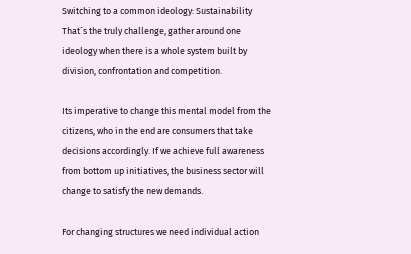Switching to a common ideology: Sustainability That´s the truly challenge, gather around one ideology when there is a whole system built by division, confrontation and competition.

Its imperative to change this mental model from the citizens, who in the end are consumers that take decisions accordingly. If we achieve full awareness from bottom up initiatives, the business sector will change to satisfy the new demands.

For changing structures we need individual action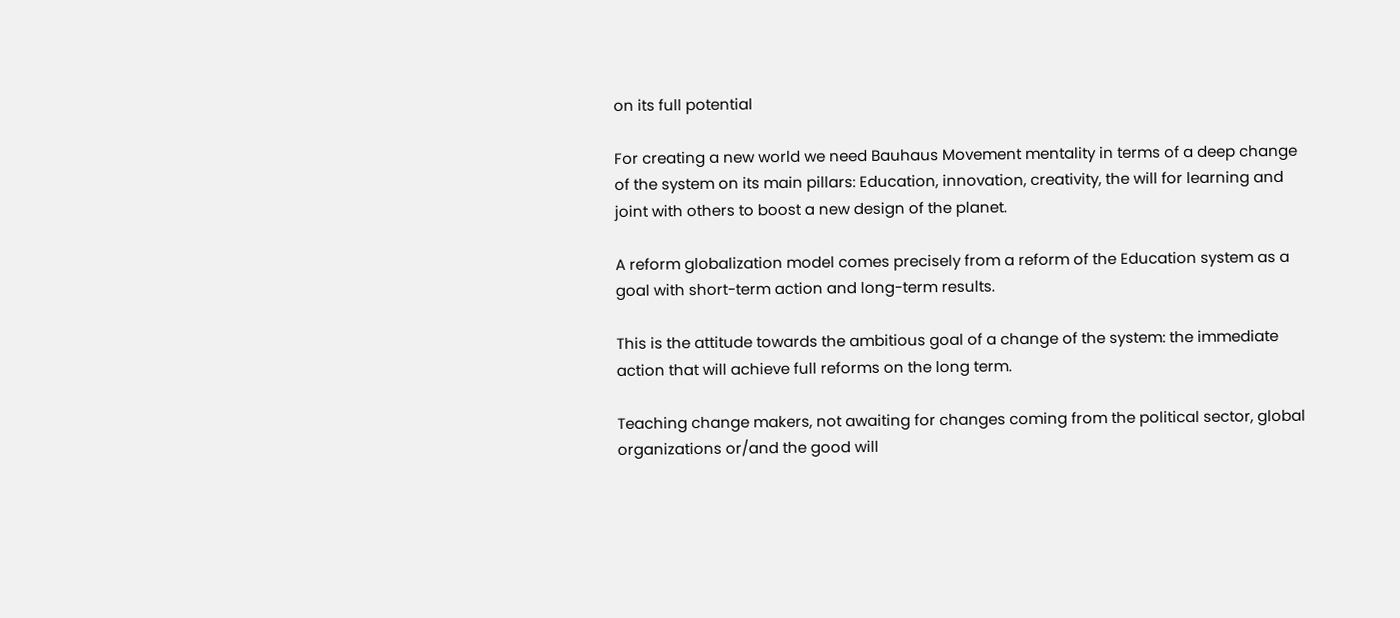on its full potential

For creating a new world we need Bauhaus Movement mentality in terms of a deep change of the system on its main pillars: Education, innovation, creativity, the will for learning and joint with others to boost a new design of the planet.

A reform globalization model comes precisely from a reform of the Education system as a goal with short-term action and long-term results.

This is the attitude towards the ambitious goal of a change of the system: the immediate action that will achieve full reforms on the long term.

Teaching change makers, not awaiting for changes coming from the political sector, global organizations or/and the good will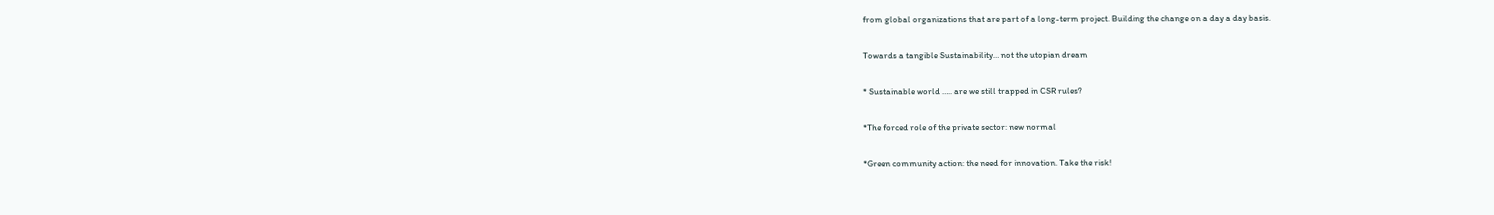from global organizations that are part of a long-term project. Building the change on a day a day basis.

Towards a tangible Sustainability… not the utopian dream

* Sustainable world ….. are we still trapped in CSR rules?

*The forced role of the private sector: new normal

*Green community action: the need for innovation. Take the risk!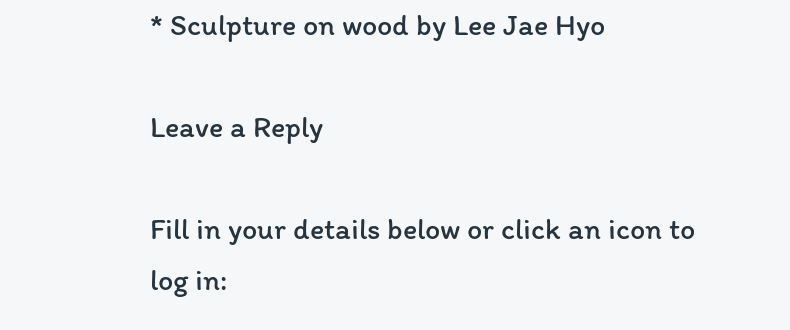* Sculpture on wood by Lee Jae Hyo

Leave a Reply

Fill in your details below or click an icon to log in: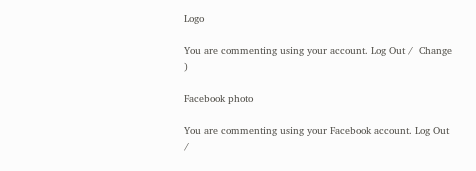Logo

You are commenting using your account. Log Out /  Change )

Facebook photo

You are commenting using your Facebook account. Log Out /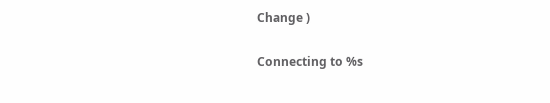Change )

Connecting to %s